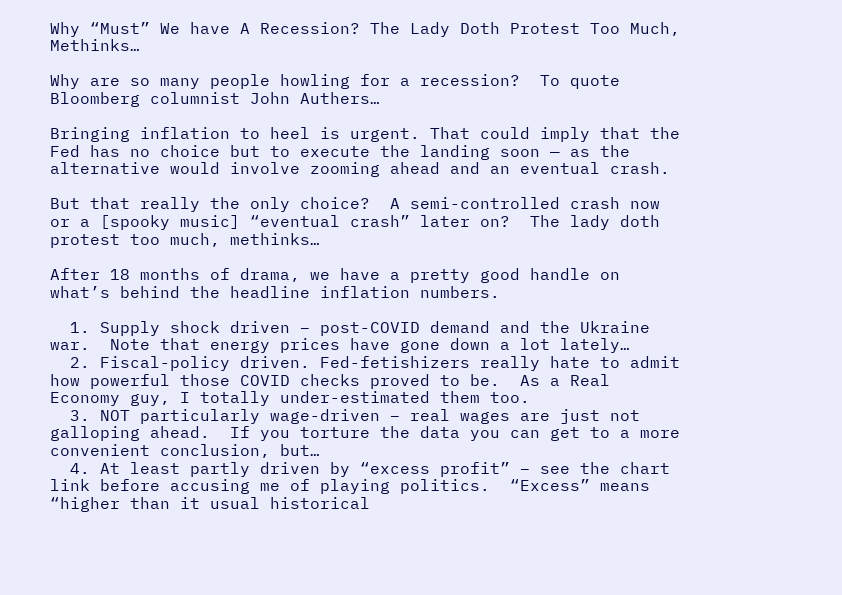Why “Must” We have A Recession? The Lady Doth Protest Too Much, Methinks…

Why are so many people howling for a recession?  To quote Bloomberg columnist John Authers…

Bringing inflation to heel is urgent. That could imply that the Fed has no choice but to execute the landing soon — as the alternative would involve zooming ahead and an eventual crash.

But that really the only choice?  A semi-controlled crash now or a [spooky music] “eventual crash” later on?  The lady doth protest too much, methinks…

After 18 months of drama, we have a pretty good handle on what’s behind the headline inflation numbers.

  1. Supply shock driven – post-COVID demand and the Ukraine war.  Note that energy prices have gone down a lot lately…
  2. Fiscal-policy driven. Fed-fetishizers really hate to admit how powerful those COVID checks proved to be.  As a Real Economy guy, I totally under-estimated them too.
  3. NOT particularly wage-driven – real wages are just not galloping ahead.  If you torture the data you can get to a more convenient conclusion, but…
  4. At least partly driven by “excess profit” – see the chart link before accusing me of playing politics.  “Excess” means “higher than it usual historical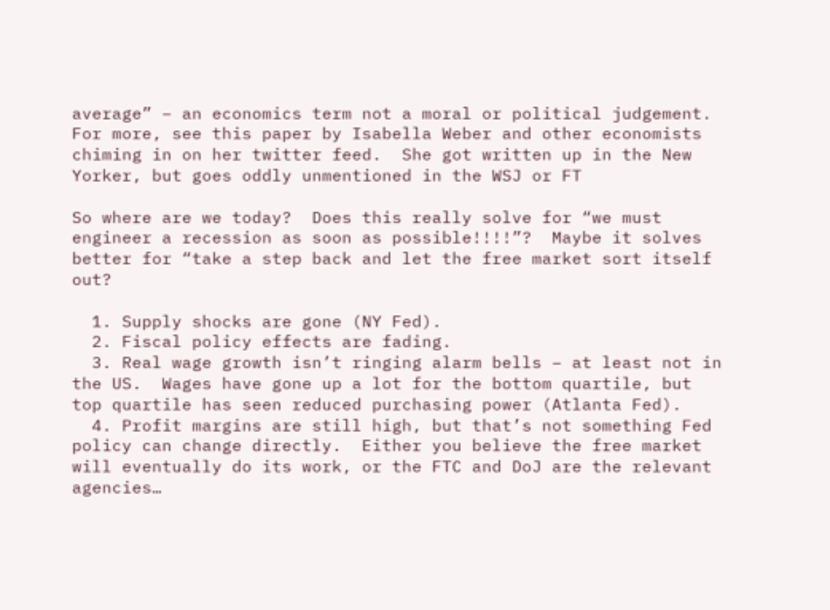average” – an economics term not a moral or political judgement.  For more, see this paper by Isabella Weber and other economists chiming in on her twitter feed.  She got written up in the New Yorker, but goes oddly unmentioned in the WSJ or FT

So where are we today?  Does this really solve for “we must engineer a recession as soon as possible!!!!”?  Maybe it solves better for “take a step back and let the free market sort itself out?

  1. Supply shocks are gone (NY Fed).
  2. Fiscal policy effects are fading.
  3. Real wage growth isn’t ringing alarm bells – at least not in the US.  Wages have gone up a lot for the bottom quartile, but top quartile has seen reduced purchasing power (Atlanta Fed).
  4. Profit margins are still high, but that’s not something Fed policy can change directly.  Either you believe the free market will eventually do its work, or the FTC and DoJ are the relevant agencies…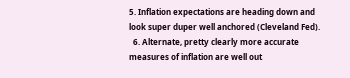5. Inflation expectations are heading down and look super duper well anchored (Cleveland Fed).
  6. Alternate, pretty clearly more accurate measures of inflation are well out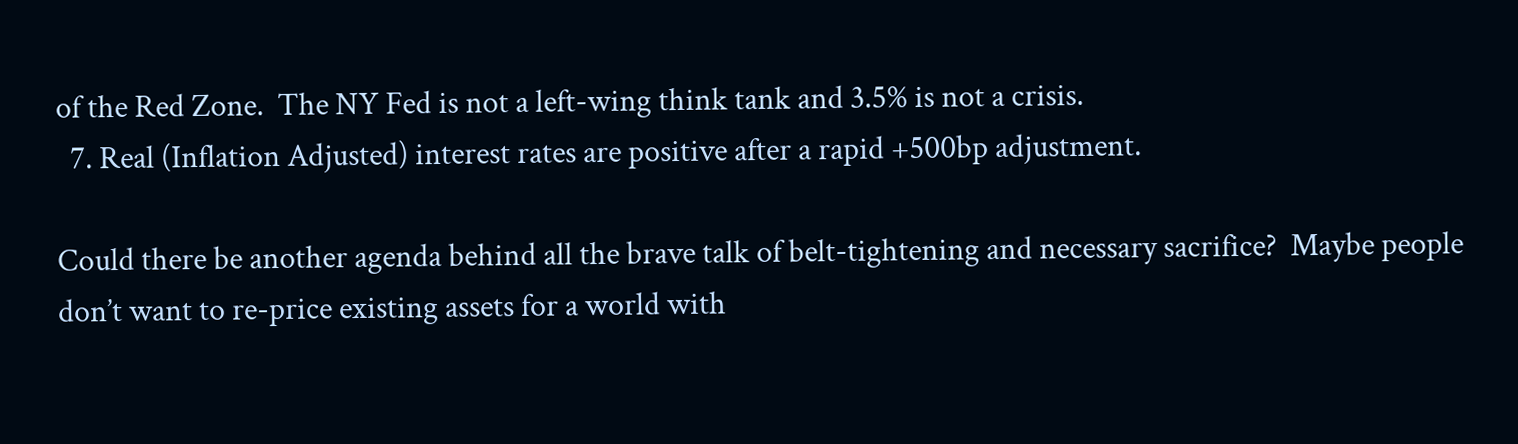of the Red Zone.  The NY Fed is not a left-wing think tank and 3.5% is not a crisis.
  7. Real (Inflation Adjusted) interest rates are positive after a rapid +500bp adjustment.

Could there be another agenda behind all the brave talk of belt-tightening and necessary sacrifice?  Maybe people don’t want to re-price existing assets for a world with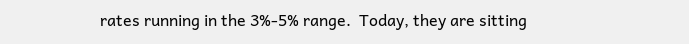rates running in the 3%-5% range.  Today, they are sitting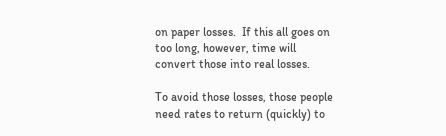on paper losses.  If this all goes on too long, however, time will convert those into real losses.

To avoid those losses, those people need rates to return (quickly) to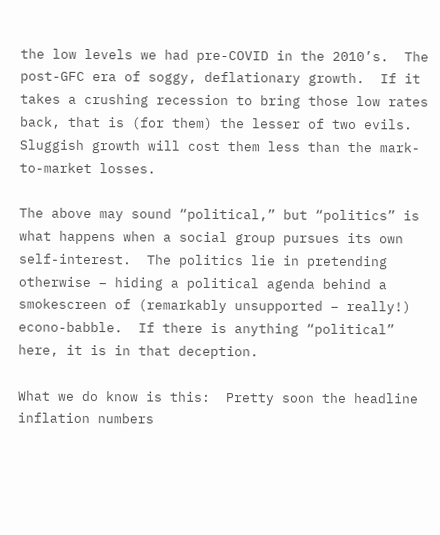the low levels we had pre-COVID in the 2010’s.  The post-GFC era of soggy, deflationary growth.  If it takes a crushing recession to bring those low rates back, that is (for them) the lesser of two evils.  Sluggish growth will cost them less than the mark-to-market losses.

The above may sound “political,” but “politics” is what happens when a social group pursues its own self-interest.  The politics lie in pretending otherwise – hiding a political agenda behind a smokescreen of (remarkably unsupported – really!) econo-babble.  If there is anything “political” here, it is in that deception.

What we do know is this:  Pretty soon the headline inflation numbers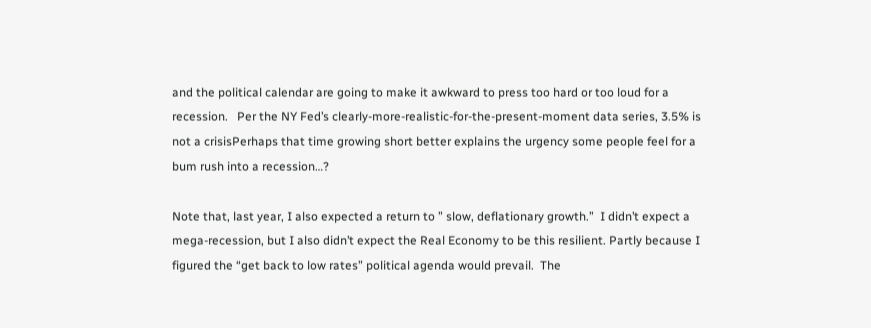and the political calendar are going to make it awkward to press too hard or too loud for a recession.   Per the NY Fed’s clearly-more-realistic-for-the-present-moment data series, 3.5% is not a crisisPerhaps that time growing short better explains the urgency some people feel for a bum rush into a recession…?

Note that, last year, I also expected a return to ” slow, deflationary growth.”  I didn’t expect a mega-recession, but I also didn’t expect the Real Economy to be this resilient. Partly because I figured the “get back to low rates” political agenda would prevail.  The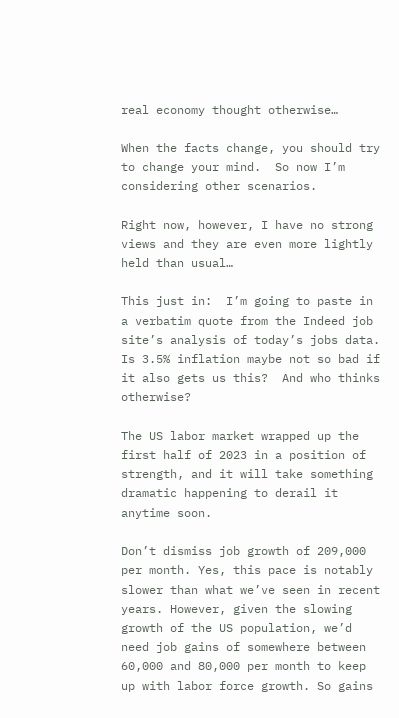real economy thought otherwise…

When the facts change, you should try to change your mind.  So now I’m considering other scenarios.

Right now, however, I have no strong views and they are even more lightly held than usual…

This just in:  I’m going to paste in a verbatim quote from the Indeed job site’s analysis of today’s jobs data.  Is 3.5% inflation maybe not so bad if it also gets us this?  And who thinks otherwise?

The US labor market wrapped up the first half of 2023 in a position of strength, and it will take something dramatic happening to derail it anytime soon.

Don’t dismiss job growth of 209,000 per month. Yes, this pace is notably slower than what we’ve seen in recent years. However, given the slowing growth of the US population, we’d need job gains of somewhere between 60,000 and 80,000 per month to keep up with labor force growth. So gains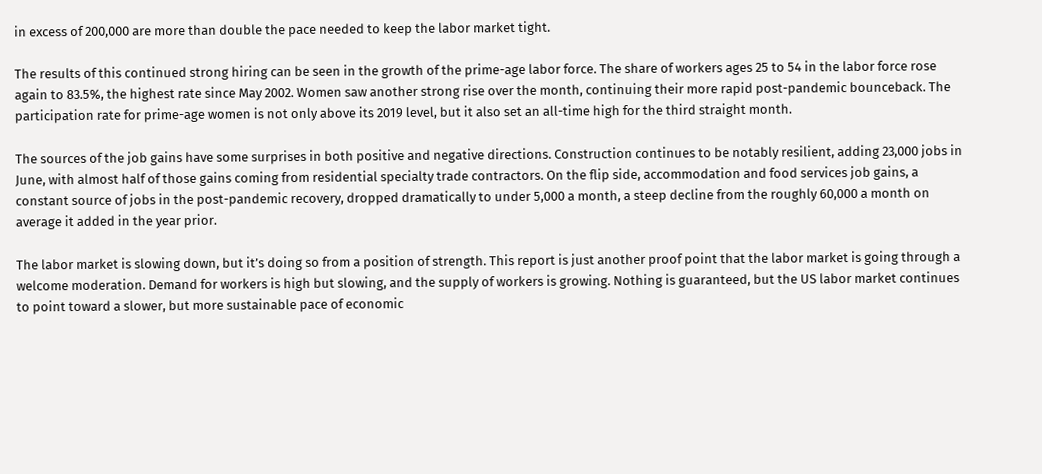in excess of 200,000 are more than double the pace needed to keep the labor market tight.

The results of this continued strong hiring can be seen in the growth of the prime-age labor force. The share of workers ages 25 to 54 in the labor force rose again to 83.5%, the highest rate since May 2002. Women saw another strong rise over the month, continuing their more rapid post-pandemic bounceback. The participation rate for prime-age women is not only above its 2019 level, but it also set an all-time high for the third straight month.

The sources of the job gains have some surprises in both positive and negative directions. Construction continues to be notably resilient, adding 23,000 jobs in June, with almost half of those gains coming from residential specialty trade contractors. On the flip side, accommodation and food services job gains, a constant source of jobs in the post-pandemic recovery, dropped dramatically to under 5,000 a month, a steep decline from the roughly 60,000 a month on average it added in the year prior.

The labor market is slowing down, but it’s doing so from a position of strength. This report is just another proof point that the labor market is going through a welcome moderation. Demand for workers is high but slowing, and the supply of workers is growing. Nothing is guaranteed, but the US labor market continues to point toward a slower, but more sustainable pace of economic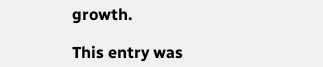growth.

This entry was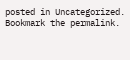posted in Uncategorized. Bookmark the permalink.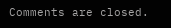Comments are closed.